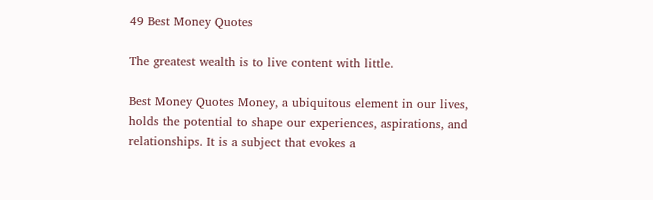49 Best Money Quotes

The greatest wealth is to live content with little.

Best Money Quotes Money, a ubiquitous element in our lives, holds the potential to shape our experiences, aspirations, and relationships. It is a subject that evokes a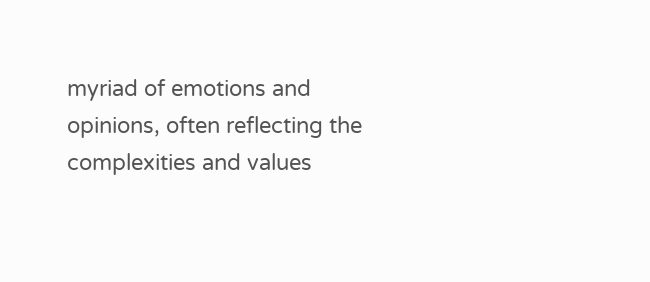myriad of emotions and opinions, often reflecting the complexities and values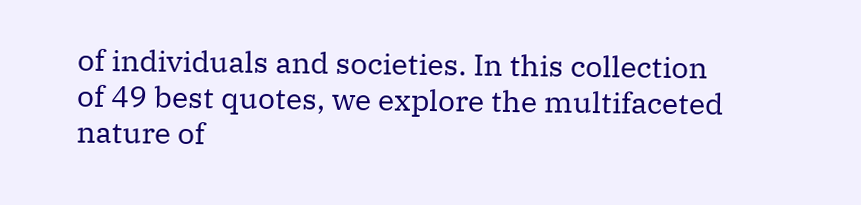of individuals and societies. In this collection of 49 best quotes, we explore the multifaceted nature of